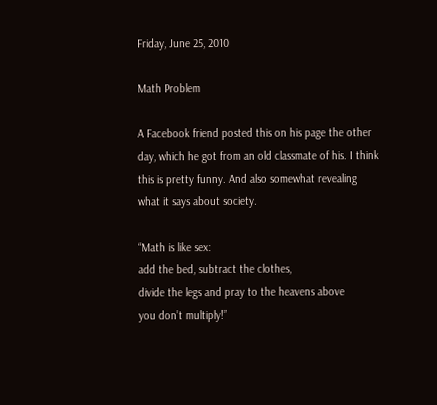Friday, June 25, 2010

Math Problem

A Facebook friend posted this on his page the other day, which he got from an old classmate of his. I think this is pretty funny. And also somewhat revealing what it says about society.

“Math is like sex:
add the bed, subtract the clothes,
divide the legs and pray to the heavens above
you don’t multiply!”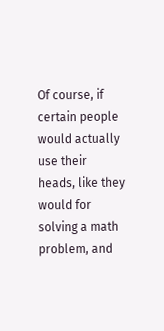Of course, if certain people would actually use their heads, like they would for solving a math problem, and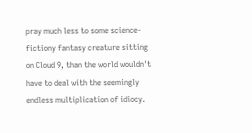pray much less to some science-fictiony fantasy creature sitting on Cloud 9, than the world wouldn't have to deal with the seemingly endless multiplication of idiocy.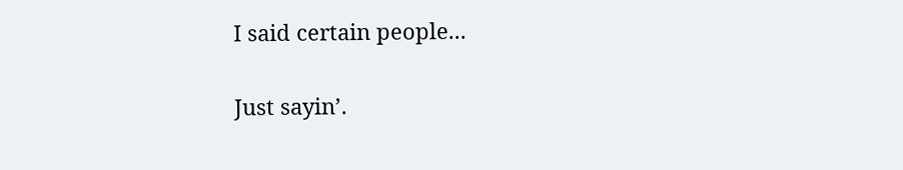I said certain people...

Just sayin’.